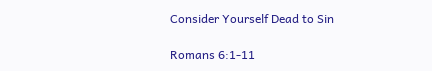Consider Yourself Dead to Sin

Romans 6:1-11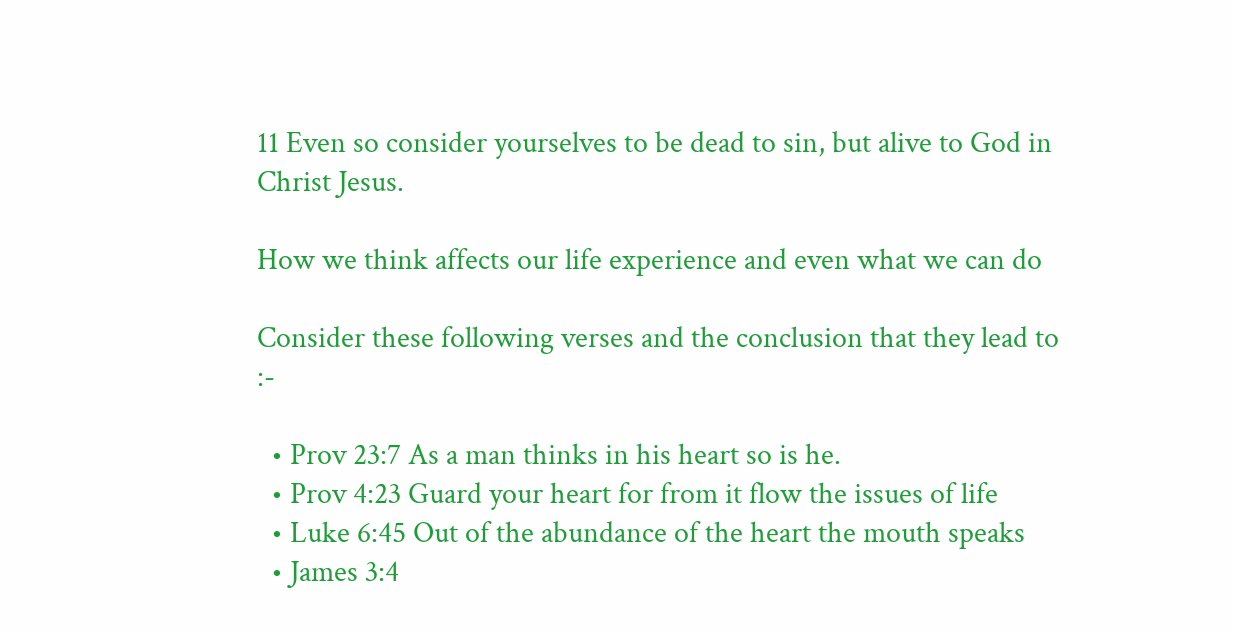11 Even so consider yourselves to be dead to sin, but alive to God in Christ Jesus.

How we think affects our life experience and even what we can do

Consider these following verses and the conclusion that they lead to :-

  • Prov 23:7 As a man thinks in his heart so is he.
  • Prov 4:23 Guard your heart for from it flow the issues of life
  • Luke 6:45 Out of the abundance of the heart the mouth speaks
  • James 3:4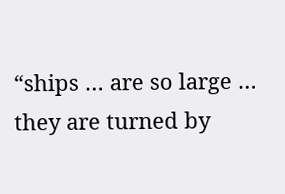“ships … are so large … they are turned by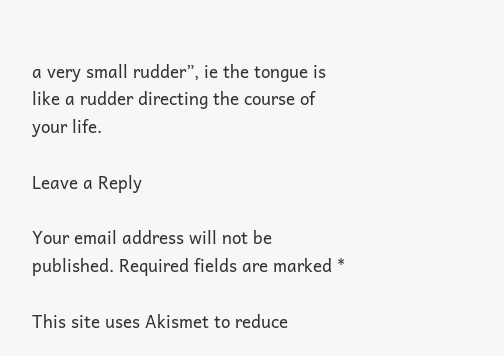a very small rudder”, ie the tongue is like a rudder directing the course of your life.

Leave a Reply

Your email address will not be published. Required fields are marked *

This site uses Akismet to reduce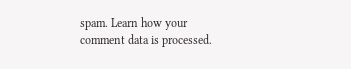spam. Learn how your comment data is processed.